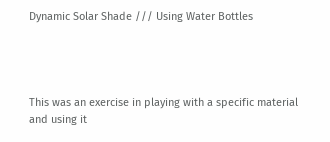Dynamic Solar Shade /// Using Water Bottles




This was an exercise in playing with a specific material and using it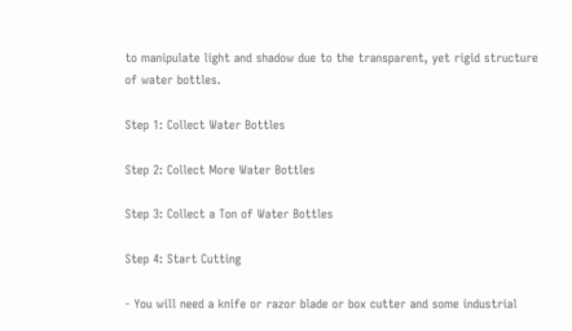to manipulate light and shadow due to the transparent, yet rigid structure of water bottles.

Step 1: Collect Water Bottles

Step 2: Collect More Water Bottles

Step 3: Collect a Ton of Water Bottles

Step 4: Start Cutting

- You will need a knife or razor blade or box cutter and some industrial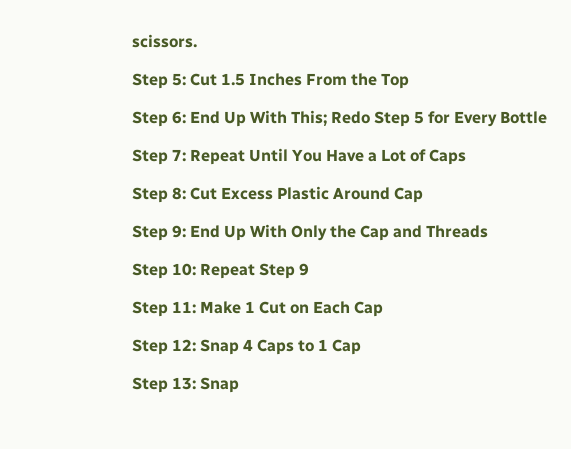scissors.

Step 5: Cut 1.5 Inches From the Top

Step 6: End Up With This; Redo Step 5 for Every Bottle

Step 7: Repeat Until You Have a Lot of Caps

Step 8: Cut Excess Plastic Around Cap

Step 9: End Up With Only the Cap and Threads

Step 10: Repeat Step 9

Step 11: Make 1 Cut on Each Cap

Step 12: Snap 4 Caps to 1 Cap

Step 13: Snap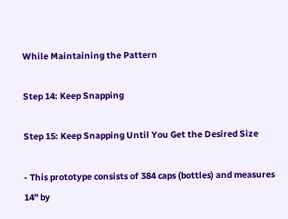While Maintaining the Pattern

Step 14: Keep Snapping

Step 15: Keep Snapping Until You Get the Desired Size

- This prototype consists of 384 caps (bottles) and measures 14" by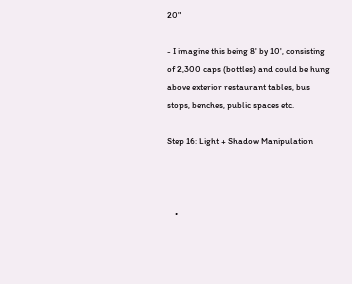20"

- I imagine this being 8' by 10', consisting of 2,300 caps (bottles) and could be hung above exterior restaurant tables, bus stops, benches, public spaces etc.

Step 16: Light + Shadow Manipulation



    •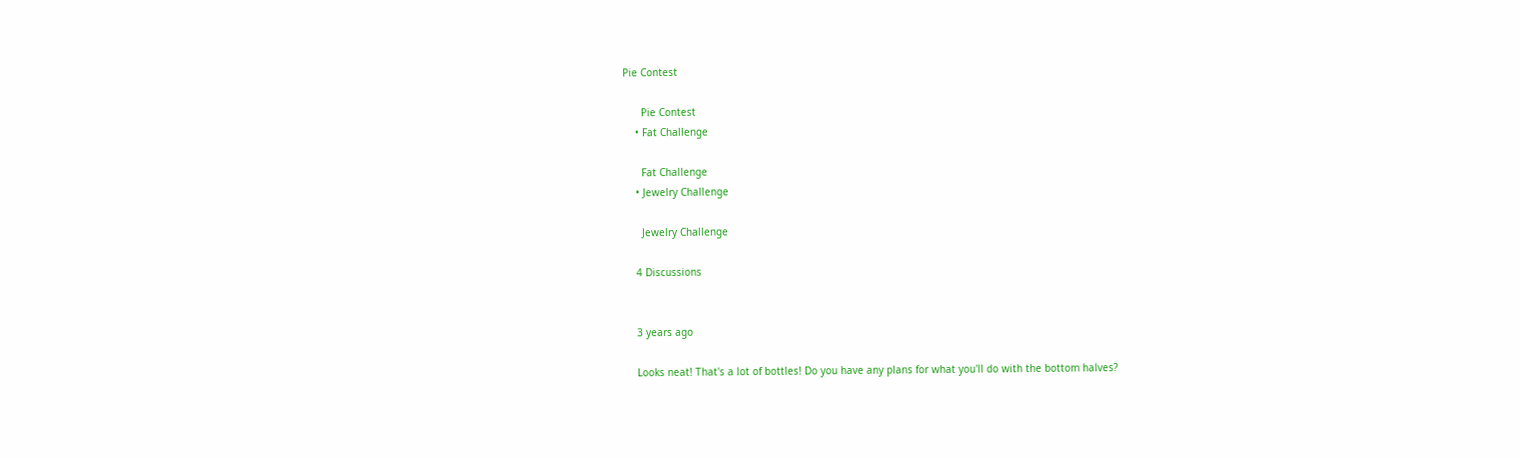Pie Contest

      Pie Contest
    • Fat Challenge

      Fat Challenge
    • Jewelry Challenge

      Jewelry Challenge

    4 Discussions


    3 years ago

    Looks neat! That's a lot of bottles! Do you have any plans for what you'll do with the bottom halves?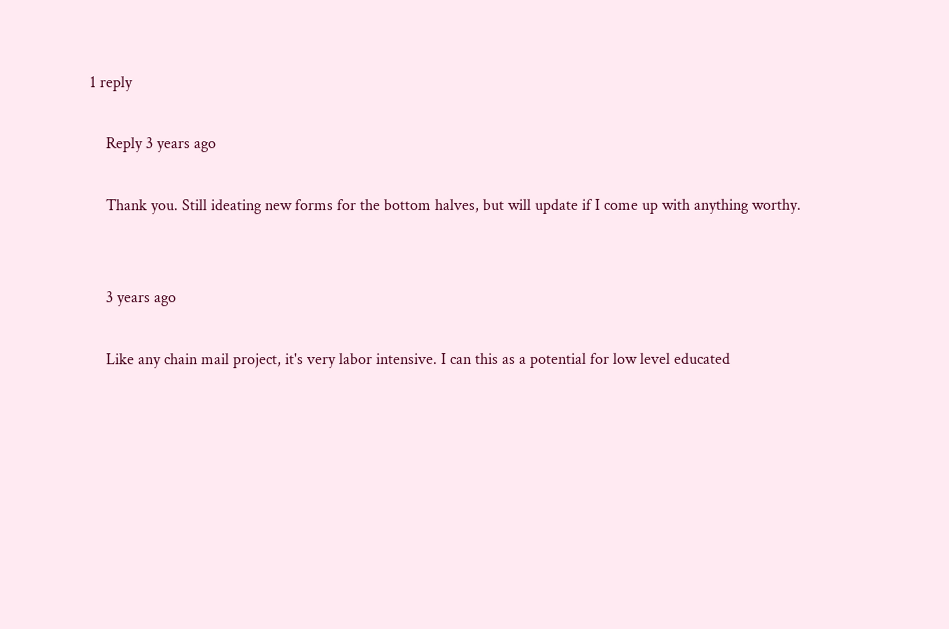1 reply

    Reply 3 years ago

    Thank you. Still ideating new forms for the bottom halves, but will update if I come up with anything worthy.


    3 years ago

    Like any chain mail project, it's very labor intensive. I can this as a potential for low level educated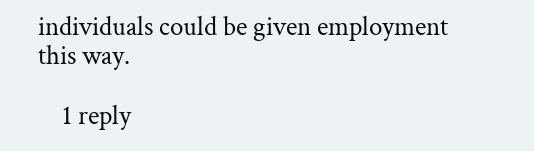individuals could be given employment this way.

    1 reply